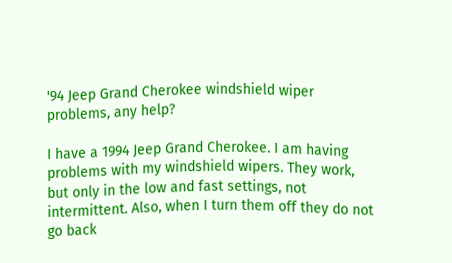'94 Jeep Grand Cherokee windshield wiper problems, any help?

I have a 1994 Jeep Grand Cherokee. I am having problems with my windshield wipers. They work, but only in the low and fast settings, not intermittent. Also, when I turn them off they do not go back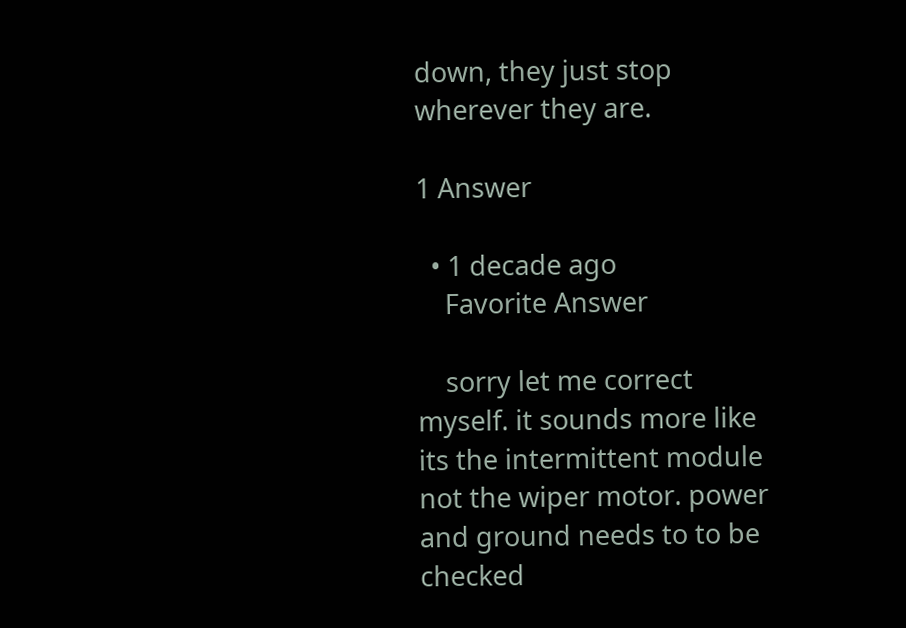down, they just stop wherever they are.

1 Answer

  • 1 decade ago
    Favorite Answer

    sorry let me correct myself. it sounds more like its the intermittent module not the wiper motor. power and ground needs to to be checked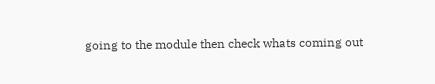going to the module then check whats coming out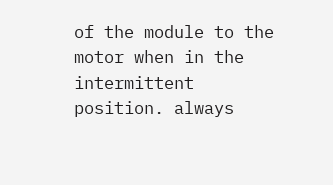of the module to the motor when in the intermittent position. always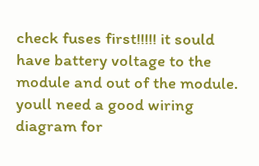check fuses first!!!!! it sould have battery voltage to the module and out of the module. youll need a good wiring diagram for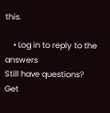this.

    • Log in to reply to the answers
Still have questions? Get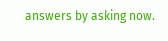answers by asking now.